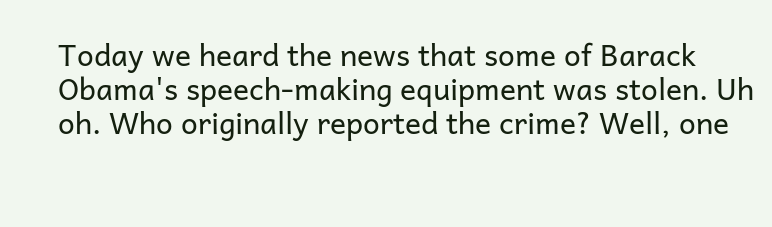Today we heard the news that some of Barack Obama's speech-making equipment was stolen. Uh oh. Who originally reported the crime? Well, one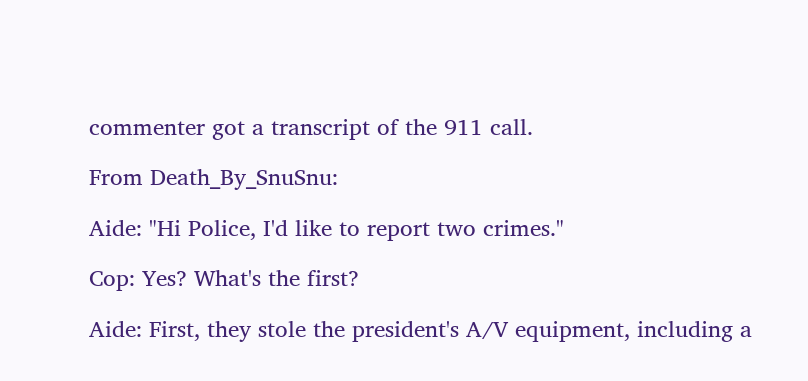commenter got a transcript of the 911 call.

From Death_By_SnuSnu:

Aide: "Hi Police, I'd like to report two crimes."

Cop: Yes? What's the first?

Aide: First, they stole the president's A/V equipment, including a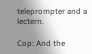teleprompter and a lectern.

Cop: And the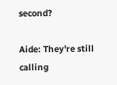second?

Aide: They're still calling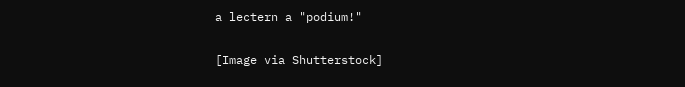a lectern a "podium!"

[Image via Shutterstock]